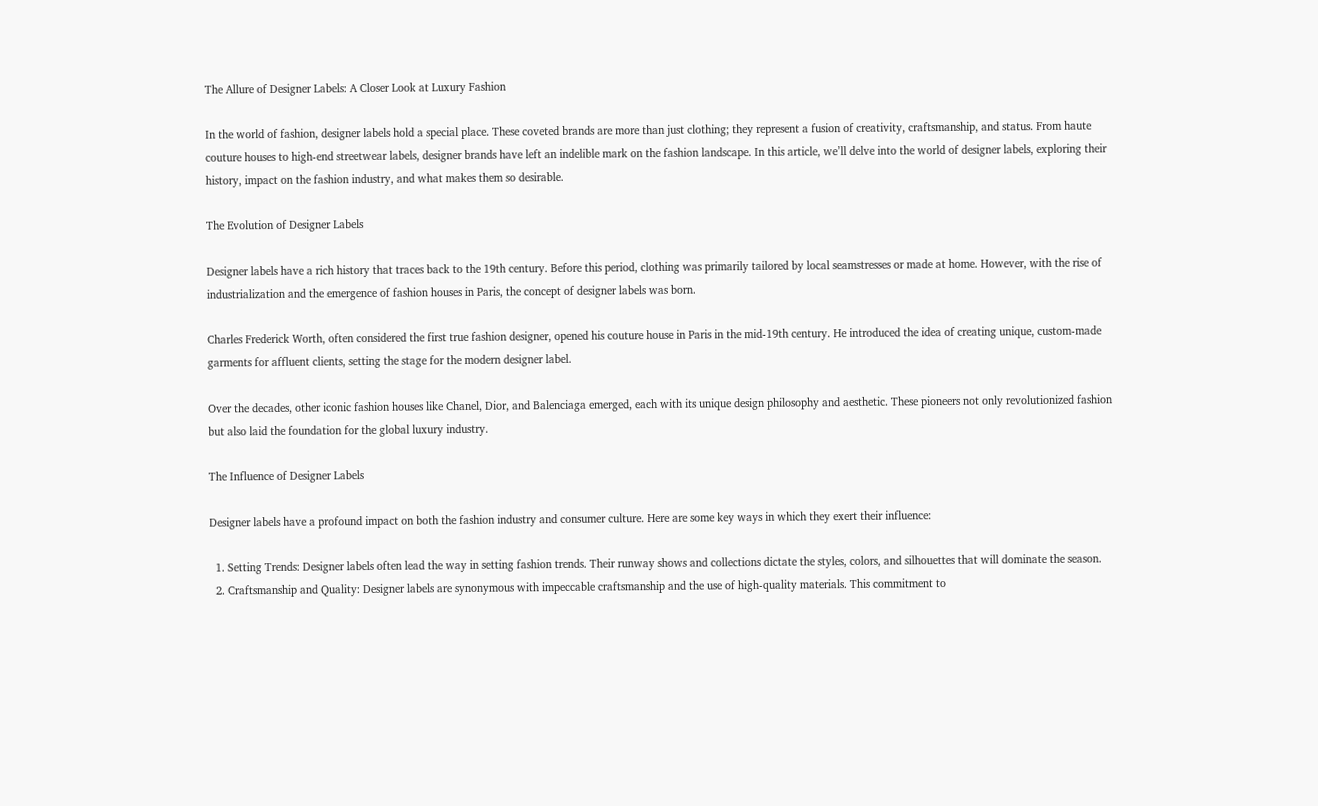The Allure of Designer Labels: A Closer Look at Luxury Fashion

In the world of fashion, designer labels hold a special place. These coveted brands are more than just clothing; they represent a fusion of creativity, craftsmanship, and status. From haute couture houses to high-end streetwear labels, designer brands have left an indelible mark on the fashion landscape. In this article, we’ll delve into the world of designer labels, exploring their history, impact on the fashion industry, and what makes them so desirable.

The Evolution of Designer Labels

Designer labels have a rich history that traces back to the 19th century. Before this period, clothing was primarily tailored by local seamstresses or made at home. However, with the rise of industrialization and the emergence of fashion houses in Paris, the concept of designer labels was born.

Charles Frederick Worth, often considered the first true fashion designer, opened his couture house in Paris in the mid-19th century. He introduced the idea of creating unique, custom-made garments for affluent clients, setting the stage for the modern designer label.

Over the decades, other iconic fashion houses like Chanel, Dior, and Balenciaga emerged, each with its unique design philosophy and aesthetic. These pioneers not only revolutionized fashion but also laid the foundation for the global luxury industry.

The Influence of Designer Labels

Designer labels have a profound impact on both the fashion industry and consumer culture. Here are some key ways in which they exert their influence:

  1. Setting Trends: Designer labels often lead the way in setting fashion trends. Their runway shows and collections dictate the styles, colors, and silhouettes that will dominate the season.
  2. Craftsmanship and Quality: Designer labels are synonymous with impeccable craftsmanship and the use of high-quality materials. This commitment to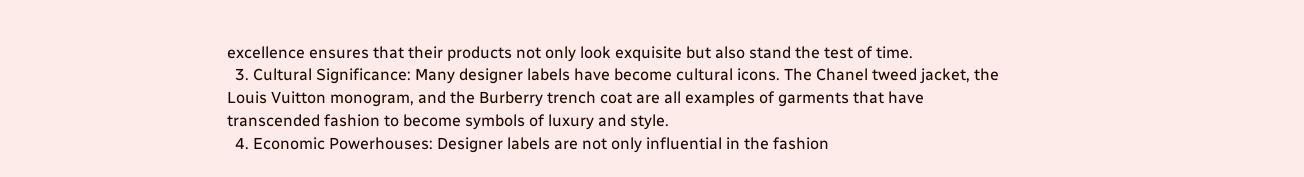excellence ensures that their products not only look exquisite but also stand the test of time.
  3. Cultural Significance: Many designer labels have become cultural icons. The Chanel tweed jacket, the Louis Vuitton monogram, and the Burberry trench coat are all examples of garments that have transcended fashion to become symbols of luxury and style.
  4. Economic Powerhouses: Designer labels are not only influential in the fashion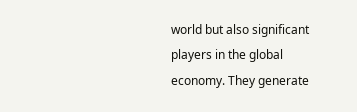world but also significant players in the global economy. They generate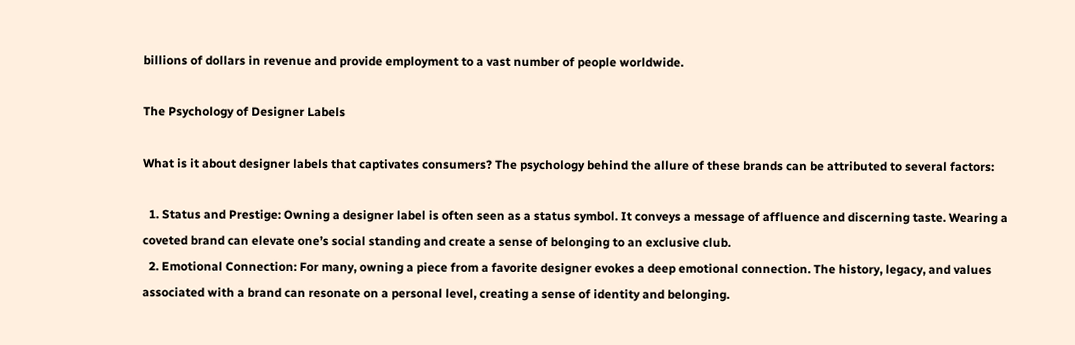billions of dollars in revenue and provide employment to a vast number of people worldwide.

The Psychology of Designer Labels

What is it about designer labels that captivates consumers? The psychology behind the allure of these brands can be attributed to several factors:

  1. Status and Prestige: Owning a designer label is often seen as a status symbol. It conveys a message of affluence and discerning taste. Wearing a coveted brand can elevate one’s social standing and create a sense of belonging to an exclusive club.
  2. Emotional Connection: For many, owning a piece from a favorite designer evokes a deep emotional connection. The history, legacy, and values associated with a brand can resonate on a personal level, creating a sense of identity and belonging.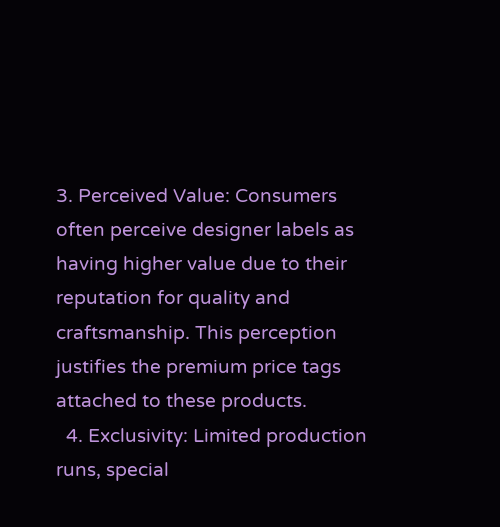3. Perceived Value: Consumers often perceive designer labels as having higher value due to their reputation for quality and craftsmanship. This perception justifies the premium price tags attached to these products.
  4. Exclusivity: Limited production runs, special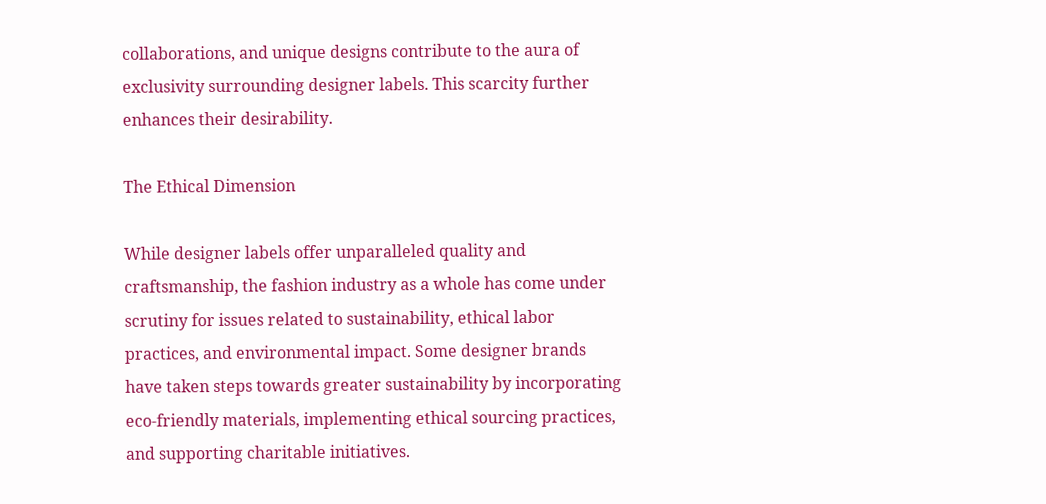collaborations, and unique designs contribute to the aura of exclusivity surrounding designer labels. This scarcity further enhances their desirability.

The Ethical Dimension

While designer labels offer unparalleled quality and craftsmanship, the fashion industry as a whole has come under scrutiny for issues related to sustainability, ethical labor practices, and environmental impact. Some designer brands have taken steps towards greater sustainability by incorporating eco-friendly materials, implementing ethical sourcing practices, and supporting charitable initiatives.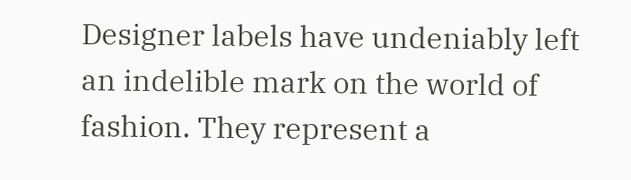Designer labels have undeniably left an indelible mark on the world of fashion. They represent a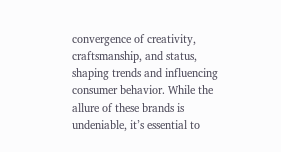convergence of creativity, craftsmanship, and status, shaping trends and influencing consumer behavior. While the allure of these brands is undeniable, it’s essential to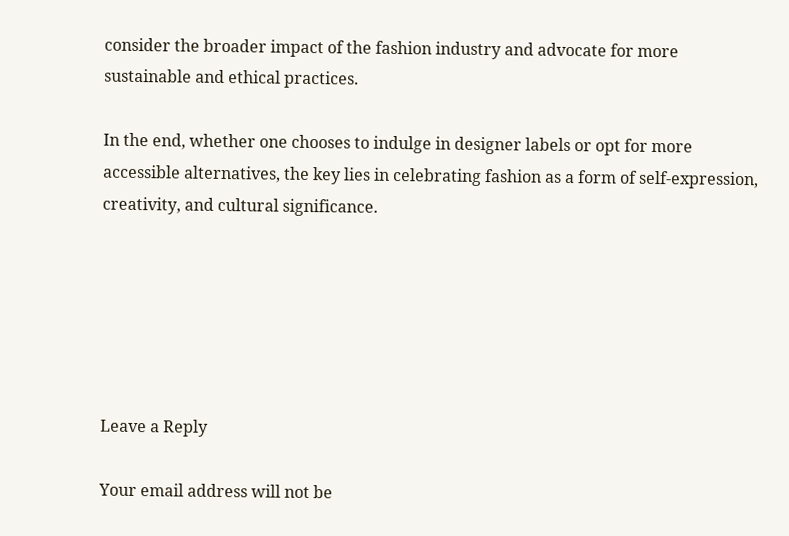consider the broader impact of the fashion industry and advocate for more sustainable and ethical practices.

In the end, whether one chooses to indulge in designer labels or opt for more accessible alternatives, the key lies in celebrating fashion as a form of self-expression, creativity, and cultural significance.






Leave a Reply

Your email address will not be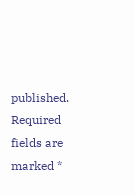published. Required fields are marked *